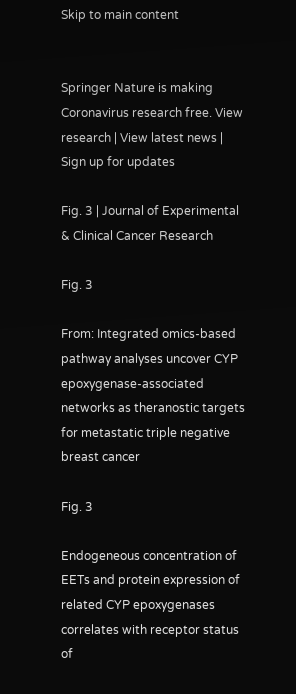Skip to main content


Springer Nature is making Coronavirus research free. View research | View latest news | Sign up for updates

Fig. 3 | Journal of Experimental & Clinical Cancer Research

Fig. 3

From: Integrated omics-based pathway analyses uncover CYP epoxygenase-associated networks as theranostic targets for metastatic triple negative breast cancer

Fig. 3

Endogeneous concentration of EETs and protein expression of related CYP epoxygenases correlates with receptor status of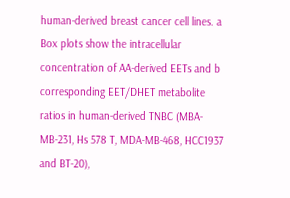human-derived breast cancer cell lines. a Box plots show the intracellular concentration of AA-derived EETs and b corresponding EET/DHET metabolite ratios in human-derived TNBC (MBA-MB-231, Hs 578 T, MDA-MB-468, HCC1937 and BT-20),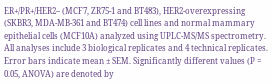ER+/PR+/HER2– (MCF7, ZR75-1 and BT483), HER2-overexpressing (SKBR3, MDA-MB-361 and BT474) cell lines and normal mammary epithelial cells (MCF10A) analyzed using UPLC-MS/MS spectrometry. All analyses include 3 biological replicates and 4 technical replicates. Error bars indicate mean ± SEM. Significantly different values (P = 0.05, ANOVA) are denoted by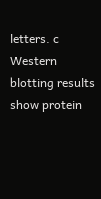letters. c Western blotting results show protein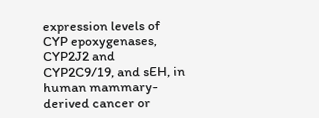expression levels of CYP epoxygenases, CYP2J2 and CYP2C9/19, and sEH, in human mammary-derived cancer or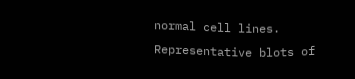normal cell lines. Representative blots of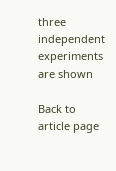three independent experiments are shown

Back to article page